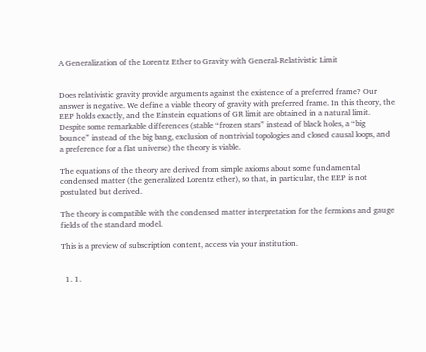A Generalization of the Lorentz Ether to Gravity with General-Relativistic Limit


Does relativistic gravity provide arguments against the existence of a preferred frame? Our answer is negative. We define a viable theory of gravity with preferred frame. In this theory, the EEP holds exactly, and the Einstein equations of GR limit are obtained in a natural limit. Despite some remarkable differences (stable “frozen stars” instead of black holes, a “big bounce” instead of the big bang, exclusion of nontrivial topologies and closed causal loops, and a preference for a flat universe) the theory is viable.

The equations of the theory are derived from simple axioms about some fundamental condensed matter (the generalized Lorentz ether), so that, in particular, the EEP is not postulated but derived.

The theory is compatible with the condensed matter interpretation for the fermions and gauge fields of the standard model.

This is a preview of subscription content, access via your institution.


  1. 1.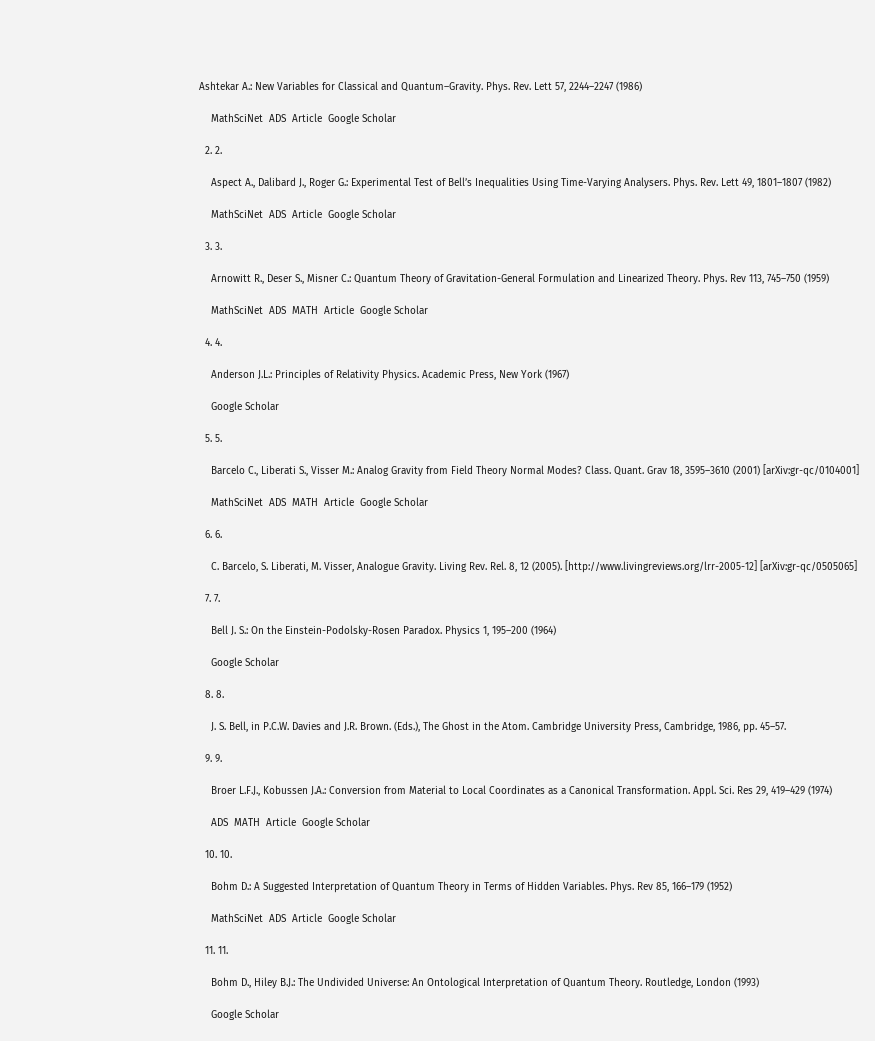Ashtekar A.: New Variables for Classical and Quantum–Gravity. Phys. Rev. Lett 57, 2244–2247 (1986)

    MathSciNet  ADS  Article  Google Scholar

  2. 2.

    Aspect A., Dalibard J., Roger G.: Experimental Test of Bell’s Inequalities Using Time-Varying Analysers. Phys. Rev. Lett 49, 1801–1807 (1982)

    MathSciNet  ADS  Article  Google Scholar

  3. 3.

    Arnowitt R., Deser S., Misner C.: Quantum Theory of Gravitation-General Formulation and Linearized Theory. Phys. Rev 113, 745–750 (1959)

    MathSciNet  ADS  MATH  Article  Google Scholar

  4. 4.

    Anderson J.L.: Principles of Relativity Physics. Academic Press, New York (1967)

    Google Scholar

  5. 5.

    Barcelo C., Liberati S., Visser M.: Analog Gravity from Field Theory Normal Modes? Class. Quant. Grav 18, 3595–3610 (2001) [arXiv:gr-qc/0104001]

    MathSciNet  ADS  MATH  Article  Google Scholar

  6. 6.

    C. Barcelo, S. Liberati, M. Visser, Analogue Gravity. Living Rev. Rel. 8, 12 (2005). [http://www.livingreviews.org/lrr-2005-12] [arXiv:gr-qc/0505065]

  7. 7.

    Bell J. S.: On the Einstein-Podolsky-Rosen Paradox. Physics 1, 195–200 (1964)

    Google Scholar

  8. 8.

    J. S. Bell, in P.C.W. Davies and J.R. Brown. (Eds.), The Ghost in the Atom. Cambridge University Press, Cambridge, 1986, pp. 45–57.

  9. 9.

    Broer L.F.J., Kobussen J.A.: Conversion from Material to Local Coordinates as a Canonical Transformation. Appl. Sci. Res 29, 419–429 (1974)

    ADS  MATH  Article  Google Scholar

  10. 10.

    Bohm D.: A Suggested Interpretation of Quantum Theory in Terms of Hidden Variables. Phys. Rev 85, 166–179 (1952)

    MathSciNet  ADS  Article  Google Scholar

  11. 11.

    Bohm D., Hiley B.J.: The Undivided Universe: An Ontological Interpretation of Quantum Theory. Routledge, London (1993)

    Google Scholar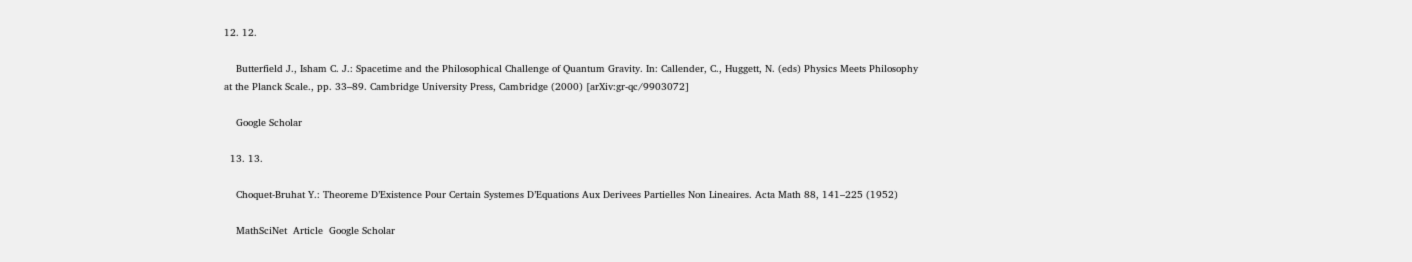12. 12.

    Butterfield J., Isham C. J.: Spacetime and the Philosophical Challenge of Quantum Gravity. In: Callender, C., Huggett, N. (eds) Physics Meets Philosophy at the Planck Scale., pp. 33–89. Cambridge University Press, Cambridge (2000) [arXiv:gr-qc/9903072]

    Google Scholar

  13. 13.

    Choquet-Bruhat Y.: Theoreme D’Existence Pour Certain Systemes D’Equations Aux Derivees Partielles Non Lineaires. Acta Math 88, 141–225 (1952)

    MathSciNet  Article  Google Scholar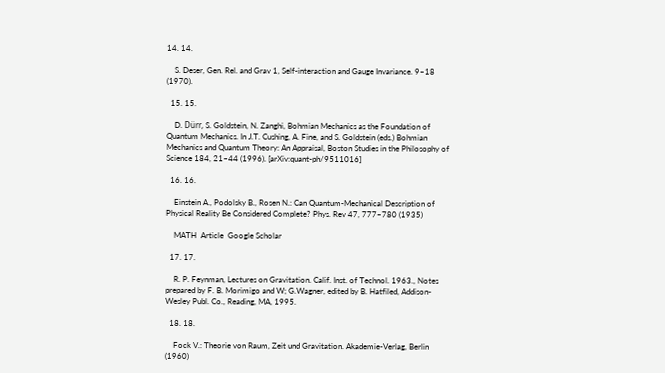14. 14.

    S. Deser, Gen. Rel. and Grav 1, Self-interaction and Gauge Invariance. 9–18 (1970).

  15. 15.

    D. Dürr, S. Goldstein, N. Zanghi, Bohmian Mechanics as the Foundation of Quantum Mechanics. In J.T. Cushing, A. Fine, and S. Goldstein (eds.) Bohmian Mechanics and Quantum Theory: An Appraisal, Boston Studies in the Philosophy of Science 184, 21–44 (1996). [arXiv:quant-ph/9511016]

  16. 16.

    Einstein A., Podolsky B., Rosen N.: Can Quantum-Mechanical Description of Physical Reality Be Considered Complete? Phys. Rev 47, 777–780 (1935)

    MATH  Article  Google Scholar

  17. 17.

    R. P. Feynman, Lectures on Gravitation. Calif. Inst. of Technol. 1963., Notes prepared by F. B. Morimigo and W; G.Wagner, edited by B. Hatfiled, Addison- Wesley Publ. Co., Reading, MA, 1995.

  18. 18.

    Fock V.: Theorie von Raum, Zeit und Gravitation. Akademie-Verlag, Berlin (1960)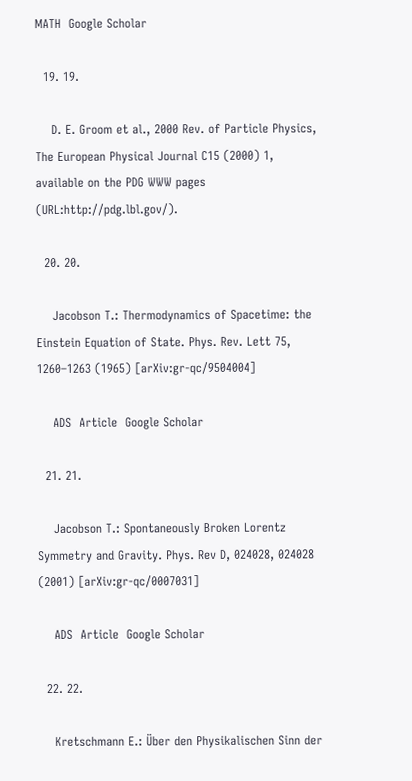MATH  Google Scholar

  19. 19.

    D. E. Groom et al., 2000 Rev. of Particle Physics, The European Physical Journal C15 (2000) 1, available on the PDG WWW pages (URL:http://pdg.lbl.gov/).

  20. 20.

    Jacobson T.: Thermodynamics of Spacetime: the Einstein Equation of State. Phys. Rev. Lett 75, 1260–1263 (1965) [arXiv:gr-qc/9504004]

    ADS  Article  Google Scholar

  21. 21.

    Jacobson T.: Spontaneously Broken Lorentz Symmetry and Gravity. Phys. Rev D, 024028, 024028 (2001) [arXiv:gr-qc/0007031]

    ADS  Article  Google Scholar

  22. 22.

    Kretschmann E.: Über den Physikalischen Sinn der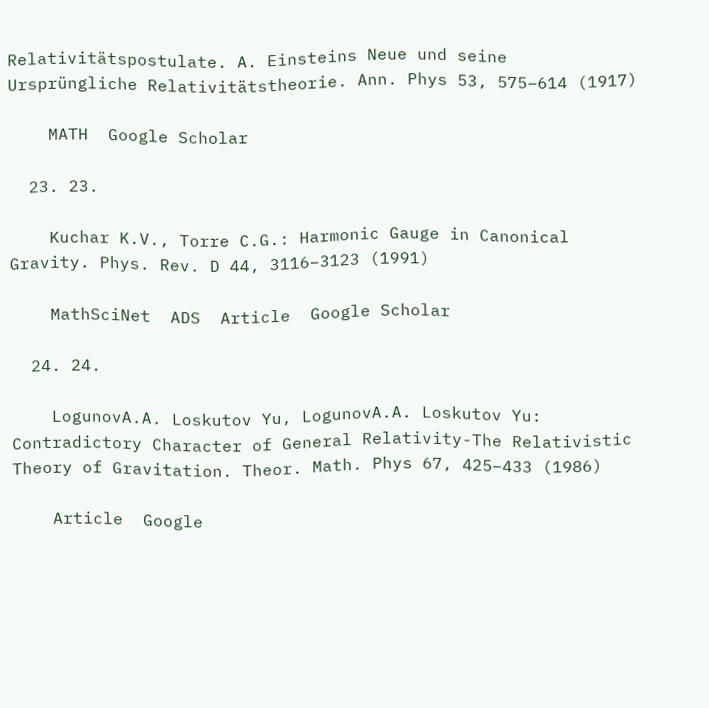Relativitätspostulate. A. Einsteins Neue und seine Ursprüngliche Relativitätstheorie. Ann. Phys 53, 575–614 (1917)

    MATH  Google Scholar

  23. 23.

    Kuchar K.V., Torre C.G.: Harmonic Gauge in Canonical Gravity. Phys. Rev. D 44, 3116–3123 (1991)

    MathSciNet  ADS  Article  Google Scholar

  24. 24.

    LogunovA.A. Loskutov Yu, LogunovA.A. Loskutov Yu: Contradictory Character of General Relativity-The Relativistic Theory of Gravitation. Theor. Math. Phys 67, 425–433 (1986)

    Article  Google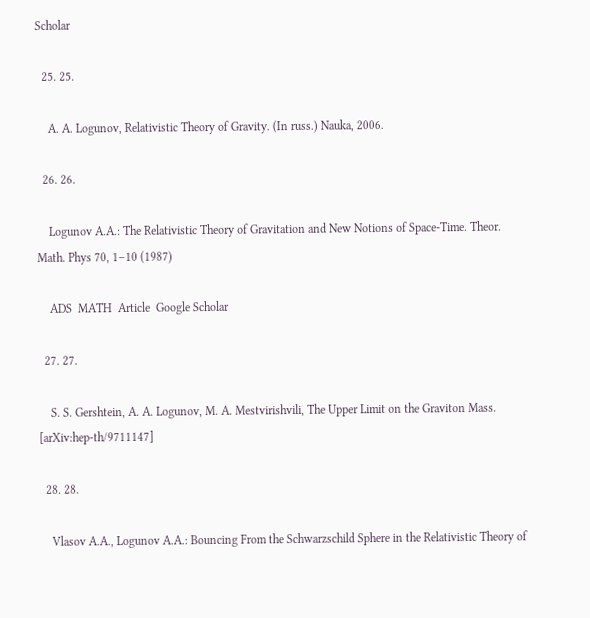Scholar

  25. 25.

    A. A. Logunov, Relativistic Theory of Gravity. (In russ.) Nauka, 2006.

  26. 26.

    Logunov A.A.: The Relativistic Theory of Gravitation and New Notions of Space-Time. Theor. Math. Phys 70, 1–10 (1987)

    ADS  MATH  Article  Google Scholar

  27. 27.

    S. S. Gershtein, A. A. Logunov, M. A. Mestvirishvili, The Upper Limit on the Graviton Mass. [arXiv:hep-th/9711147]

  28. 28.

    Vlasov A.A., Logunov A.A.: Bouncing From the Schwarzschild Sphere in the Relativistic Theory of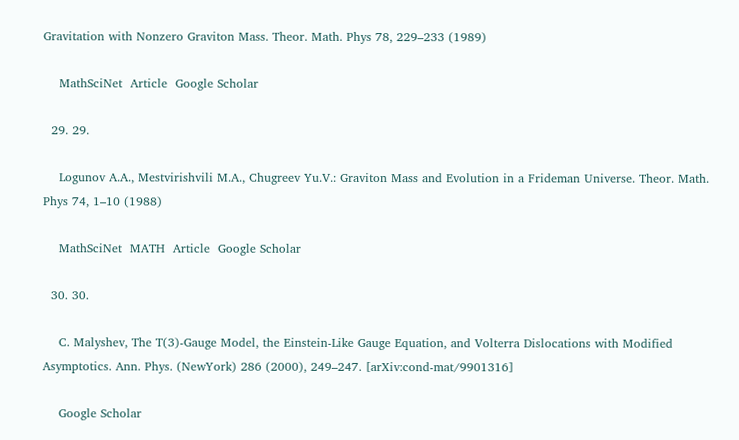Gravitation with Nonzero Graviton Mass. Theor. Math. Phys 78, 229–233 (1989)

    MathSciNet  Article  Google Scholar

  29. 29.

    Logunov A.A., Mestvirishvili M.A., Chugreev Yu.V.: Graviton Mass and Evolution in a Frideman Universe. Theor. Math. Phys 74, 1–10 (1988)

    MathSciNet  MATH  Article  Google Scholar

  30. 30.

    C. Malyshev, The T(3)-Gauge Model, the Einstein-Like Gauge Equation, and Volterra Dislocations with Modified Asymptotics. Ann. Phys. (NewYork) 286 (2000), 249–247. [arXiv:cond-mat/9901316]

    Google Scholar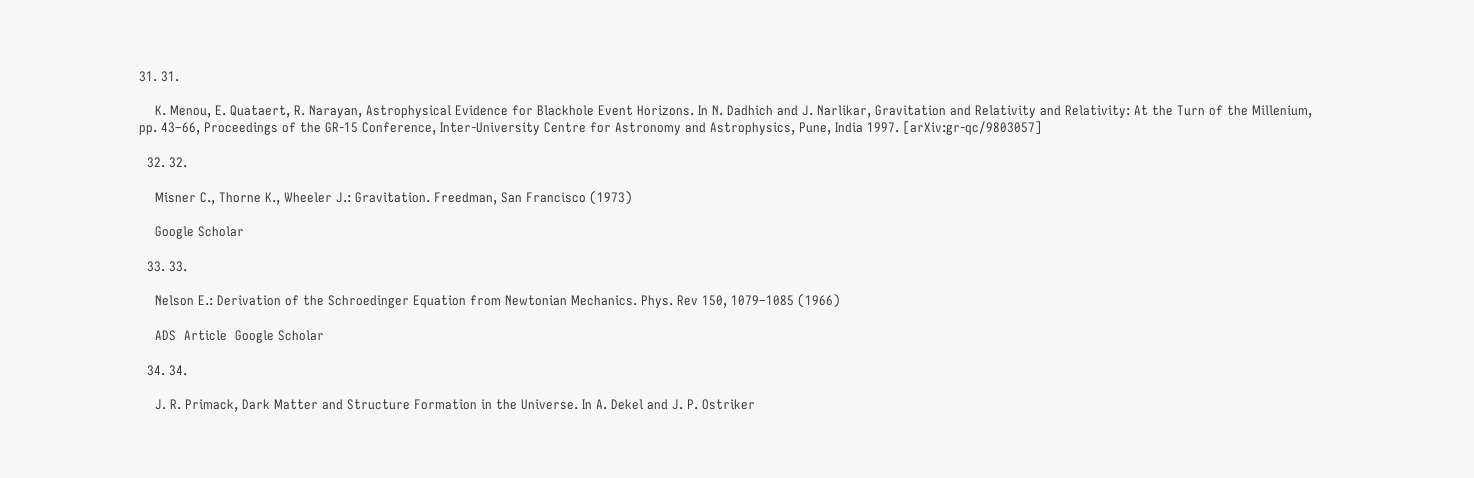31. 31.

    K. Menou, E. Quataert, R. Narayan, Astrophysical Evidence for Blackhole Event Horizons. In N. Dadhich and J. Narlikar, Gravitation and Relativity and Relativity: At the Turn of the Millenium, pp. 43–66, Proceedings of the GR-15 Conference, Inter-University Centre for Astronomy and Astrophysics, Pune, India 1997. [arXiv:gr-qc/9803057]

  32. 32.

    Misner C., Thorne K., Wheeler J.: Gravitation. Freedman, San Francisco (1973)

    Google Scholar

  33. 33.

    Nelson E.: Derivation of the Schroedinger Equation from Newtonian Mechanics. Phys. Rev 150, 1079–1085 (1966)

    ADS  Article  Google Scholar

  34. 34.

    J. R. Primack, Dark Matter and Structure Formation in the Universe. In A. Dekel and J. P. Ostriker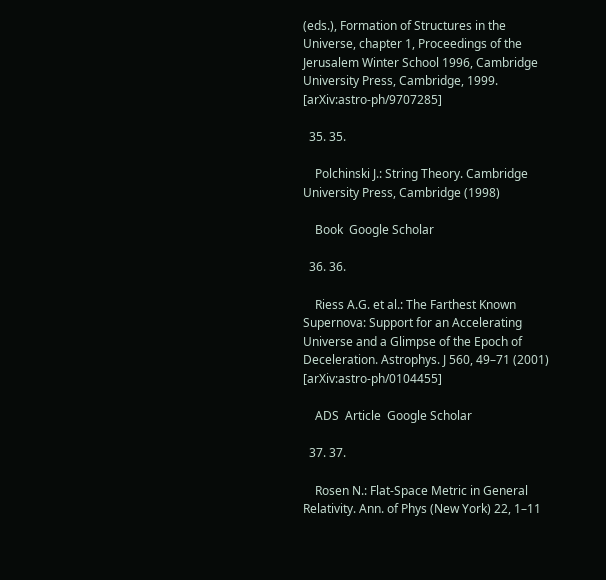(eds.), Formation of Structures in the Universe, chapter 1, Proceedings of the Jerusalem Winter School 1996, Cambridge University Press, Cambridge, 1999. [arXiv:astro-ph/9707285]

  35. 35.

    Polchinski J.: String Theory. Cambridge University Press, Cambridge (1998)

    Book  Google Scholar

  36. 36.

    Riess A.G. et al.: The Farthest Known Supernova: Support for an Accelerating Universe and a Glimpse of the Epoch of Deceleration. Astrophys. J 560, 49–71 (2001) [arXiv:astro-ph/0104455]

    ADS  Article  Google Scholar

  37. 37.

    Rosen N.: Flat-Space Metric in General Relativity. Ann. of Phys (New York) 22, 1–11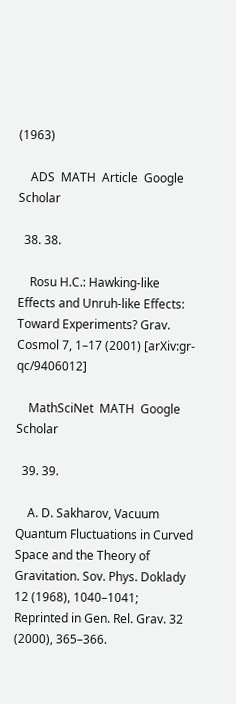(1963)

    ADS  MATH  Article  Google Scholar

  38. 38.

    Rosu H.C.: Hawking-like Effects and Unruh-like Effects: Toward Experiments? Grav. Cosmol 7, 1–17 (2001) [arXiv:gr-qc/9406012]

    MathSciNet  MATH  Google Scholar

  39. 39.

    A. D. Sakharov, Vacuum Quantum Fluctuations in Curved Space and the Theory of Gravitation. Sov. Phys. Doklady 12 (1968), 1040–1041; Reprinted in Gen. Rel. Grav. 32 (2000), 365–366.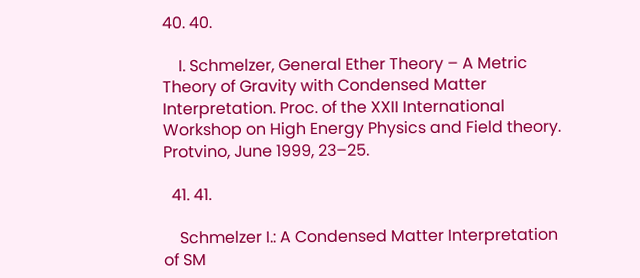40. 40.

    I. Schmelzer, General Ether Theory – A Metric Theory of Gravity with Condensed Matter Interpretation. Proc. of the XXII International Workshop on High Energy Physics and Field theory. Protvino, June 1999, 23–25.

  41. 41.

    Schmelzer I.: A Condensed Matter Interpretation of SM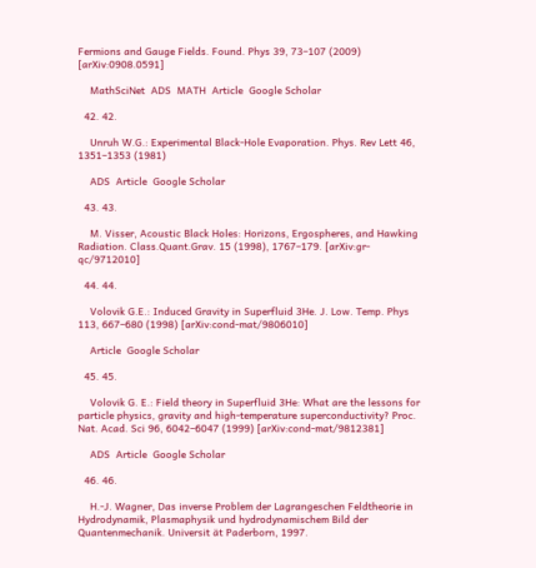Fermions and Gauge Fields. Found. Phys 39, 73–107 (2009) [arXiv:0908.0591]

    MathSciNet  ADS  MATH  Article  Google Scholar

  42. 42.

    Unruh W.G.: Experimental Black-Hole Evaporation. Phys. Rev Lett 46, 1351–1353 (1981)

    ADS  Article  Google Scholar

  43. 43.

    M. Visser, Acoustic Black Holes: Horizons, Ergospheres, and Hawking Radiation. Class.Quant.Grav. 15 (1998), 1767–179. [arXiv:gr-qc/9712010]

  44. 44.

    Volovik G.E.: Induced Gravity in Superfluid 3He. J. Low. Temp. Phys 113, 667–680 (1998) [arXiv:cond-mat/9806010]

    Article  Google Scholar

  45. 45.

    Volovik G. E.: Field theory in Superfluid 3He: What are the lessons for particle physics, gravity and high-temperature superconductivity? Proc. Nat. Acad. Sci 96, 6042–6047 (1999) [arXiv:cond-mat/9812381]

    ADS  Article  Google Scholar

  46. 46.

    H.-J. Wagner, Das inverse Problem der Lagrangeschen Feldtheorie in Hydrodynamik, Plasmaphysik und hydrodynamischem Bild der Quantenmechanik. Universit ät Paderborn, 1997.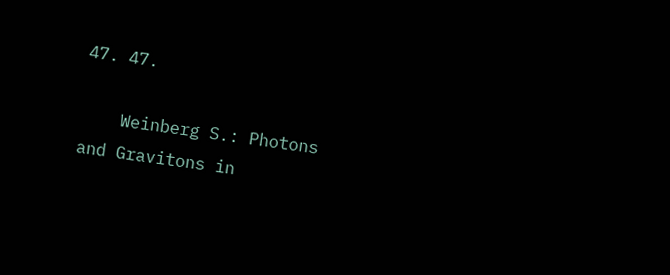47. 47.

    Weinberg S.: Photons and Gravitons in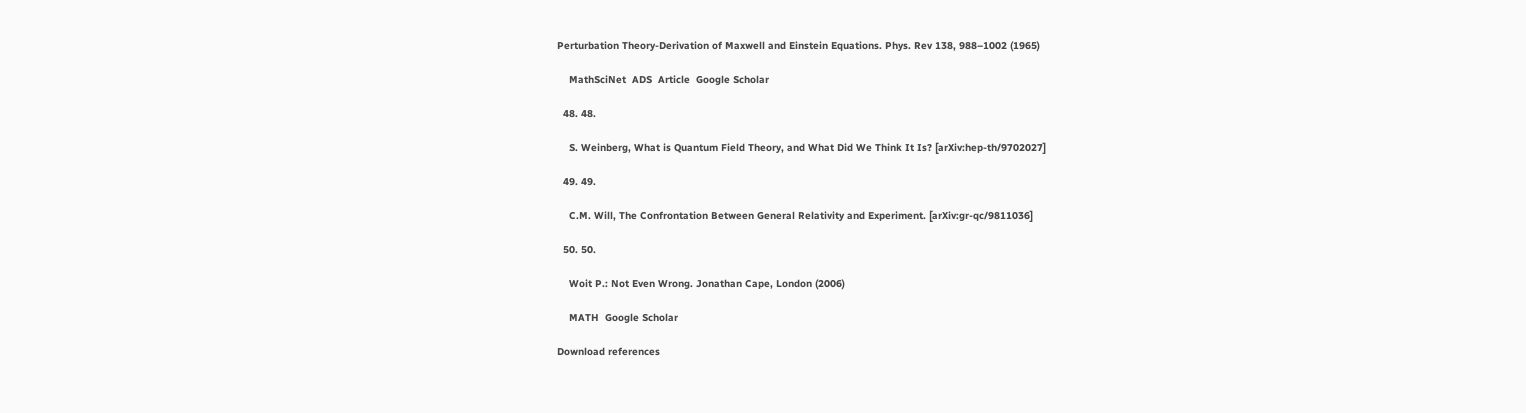Perturbation Theory-Derivation of Maxwell and Einstein Equations. Phys. Rev 138, 988–1002 (1965)

    MathSciNet  ADS  Article  Google Scholar

  48. 48.

    S. Weinberg, What is Quantum Field Theory, and What Did We Think It Is? [arXiv:hep-th/9702027]

  49. 49.

    C.M. Will, The Confrontation Between General Relativity and Experiment. [arXiv:gr-qc/9811036]

  50. 50.

    Woit P.: Not Even Wrong. Jonathan Cape, London (2006)

    MATH  Google Scholar

Download references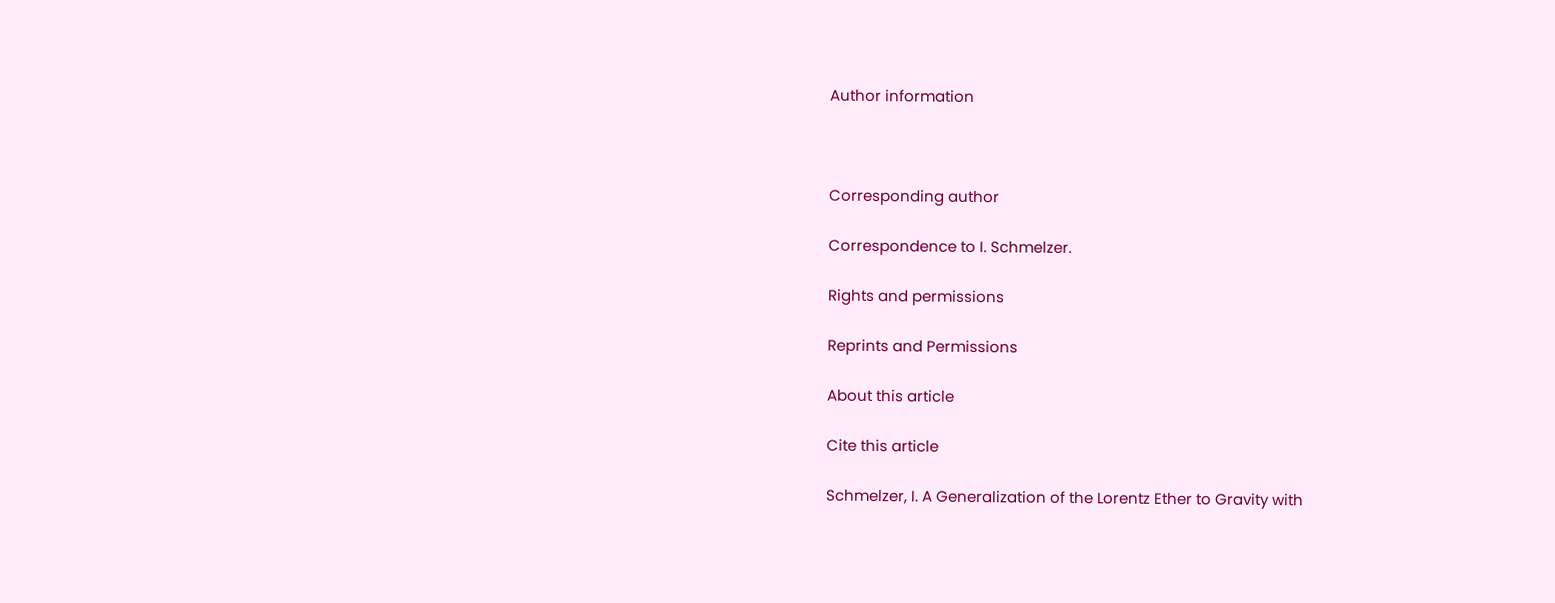Author information



Corresponding author

Correspondence to I. Schmelzer.

Rights and permissions

Reprints and Permissions

About this article

Cite this article

Schmelzer, I. A Generalization of the Lorentz Ether to Gravity with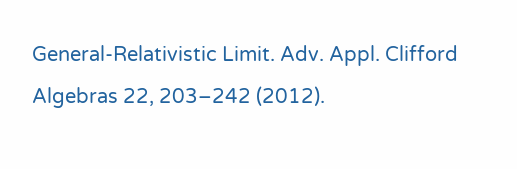General-Relativistic Limit. Adv. Appl. Clifford Algebras 22, 203–242 (2012).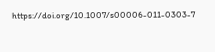https://doi.org/10.1007/s00006-011-0303-7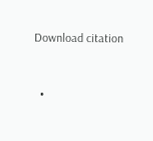Download citation


  •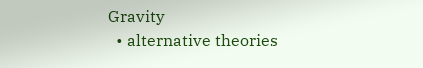Gravity
  • alternative theories